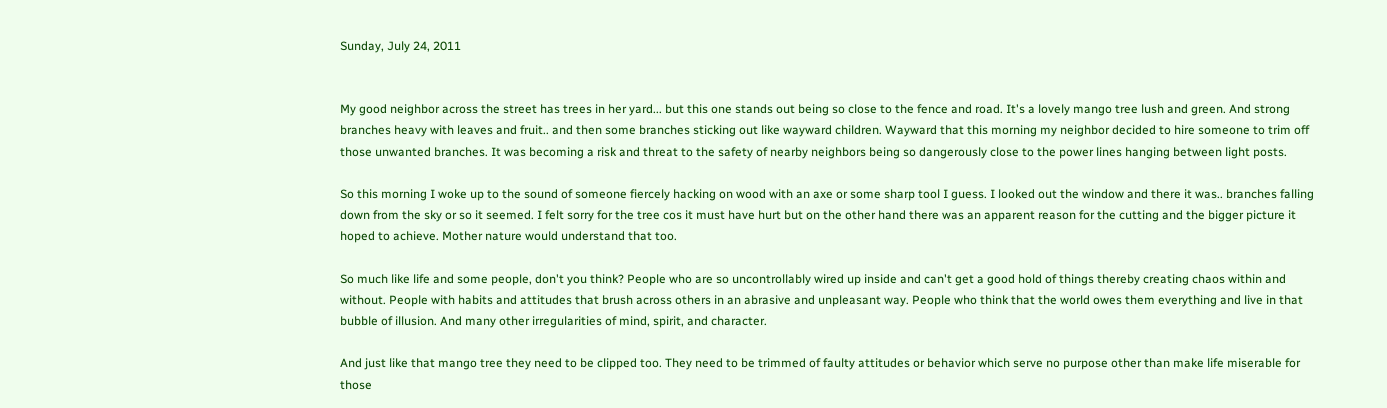Sunday, July 24, 2011


My good neighbor across the street has trees in her yard... but this one stands out being so close to the fence and road. It's a lovely mango tree lush and green. And strong branches heavy with leaves and fruit.. and then some branches sticking out like wayward children. Wayward that this morning my neighbor decided to hire someone to trim off those unwanted branches. It was becoming a risk and threat to the safety of nearby neighbors being so dangerously close to the power lines hanging between light posts.

So this morning I woke up to the sound of someone fiercely hacking on wood with an axe or some sharp tool I guess. I looked out the window and there it was.. branches falling down from the sky or so it seemed. I felt sorry for the tree cos it must have hurt but on the other hand there was an apparent reason for the cutting and the bigger picture it hoped to achieve. Mother nature would understand that too.

So much like life and some people, don't you think? People who are so uncontrollably wired up inside and can't get a good hold of things thereby creating chaos within and without. People with habits and attitudes that brush across others in an abrasive and unpleasant way. People who think that the world owes them everything and live in that bubble of illusion. And many other irregularities of mind, spirit, and character.

And just like that mango tree they need to be clipped too. They need to be trimmed of faulty attitudes or behavior which serve no purpose other than make life miserable for those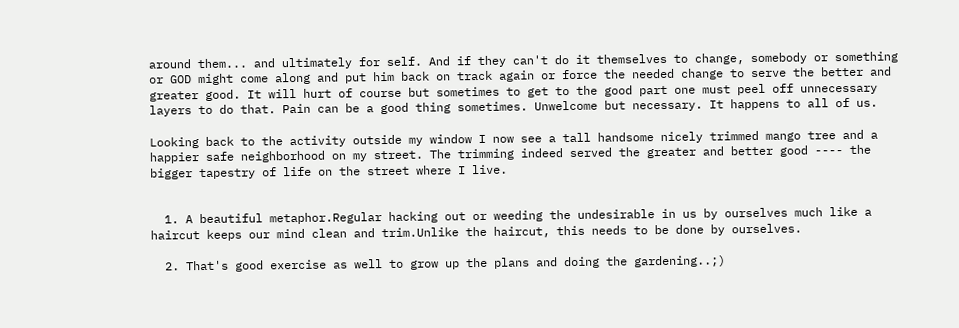around them... and ultimately for self. And if they can't do it themselves to change, somebody or something or GOD might come along and put him back on track again or force the needed change to serve the better and greater good. It will hurt of course but sometimes to get to the good part one must peel off unnecessary layers to do that. Pain can be a good thing sometimes. Unwelcome but necessary. It happens to all of us.

Looking back to the activity outside my window I now see a tall handsome nicely trimmed mango tree and a happier safe neighborhood on my street. The trimming indeed served the greater and better good ---- the bigger tapestry of life on the street where I live.


  1. A beautiful metaphor.Regular hacking out or weeding the undesirable in us by ourselves much like a haircut keeps our mind clean and trim.Unlike the haircut, this needs to be done by ourselves.

  2. That's good exercise as well to grow up the plans and doing the gardening..;)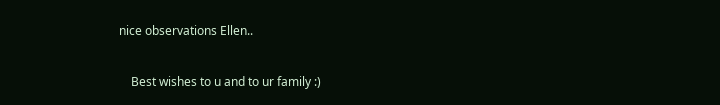nice observations Ellen..

    Best wishes to u and to ur family :)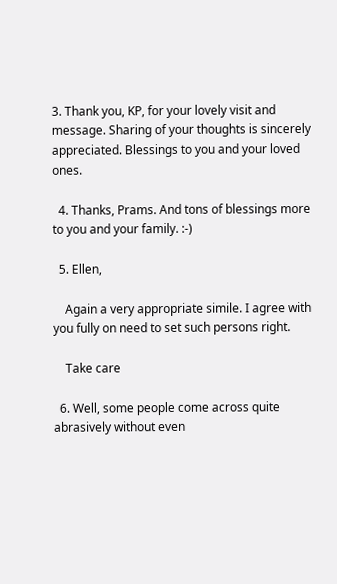3. Thank you, KP, for your lovely visit and message. Sharing of your thoughts is sincerely appreciated. Blessings to you and your loved ones.

  4. Thanks, Prams. And tons of blessings more to you and your family. :-)

  5. Ellen,

    Again a very appropriate simile. I agree with you fully on need to set such persons right.

    Take care

  6. Well, some people come across quite abrasively without even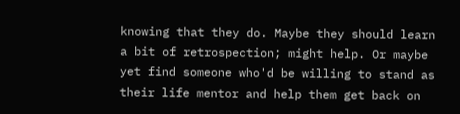knowing that they do. Maybe they should learn a bit of retrospection; might help. Or maybe yet find someone who'd be willing to stand as their life mentor and help them get back on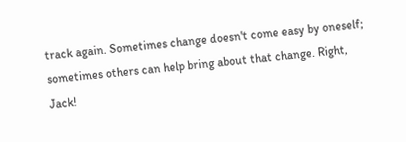track again. Sometimes change doesn't come easy by oneself; sometimes others can help bring about that change. Right, Jack!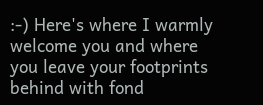:-) Here's where I warmly welcome you and where you leave your footprints behind with fond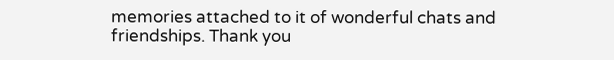memories attached to it of wonderful chats and friendships. Thank you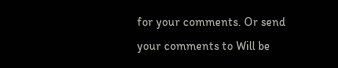for your comments. Or send your comments to Will be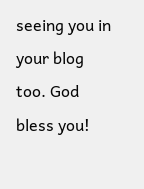seeing you in your blog too. God bless you!